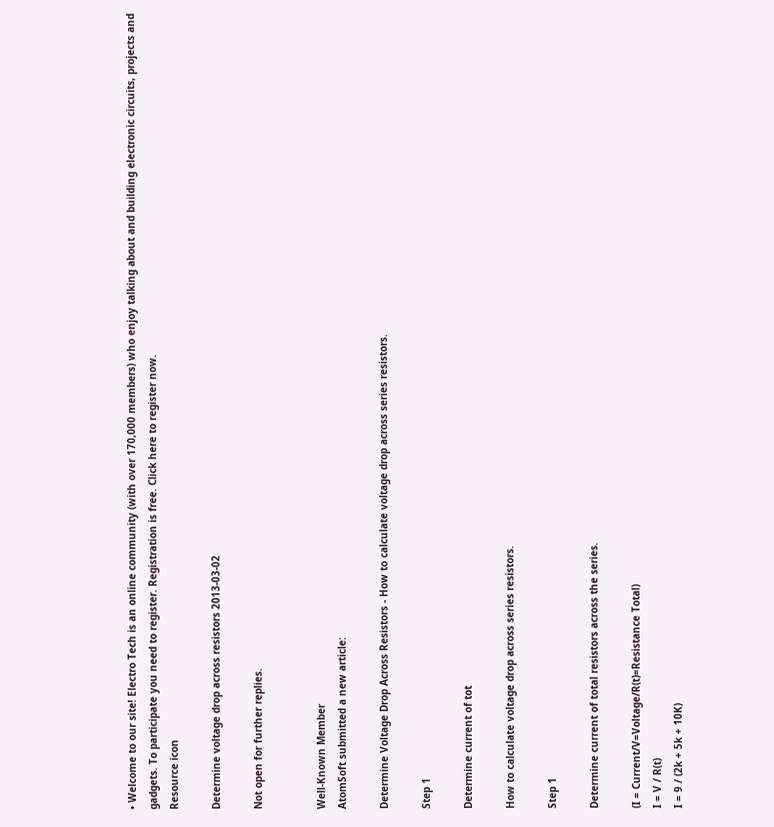• Welcome to our site! Electro Tech is an online community (with over 170,000 members) who enjoy talking about and building electronic circuits, projects and gadgets. To participate you need to register. Registration is free. Click here to register now.
Resource icon

Determine voltage drop across resistors 2013-03-02

Not open for further replies.


Well-Known Member
AtomSoft submitted a new article:

Determine Voltage Drop Across Resistors - How to calculate voltage drop across series resistors.

Step 1

Determine current of tot

How to calculate voltage drop across series resistors.

Step 1

Determine current of total resistors across the series.

(I = Current/V=Voltage/R(t)=Resistance Total)
I = V / R(t)
I = 9 / (2k + 5k + 10K)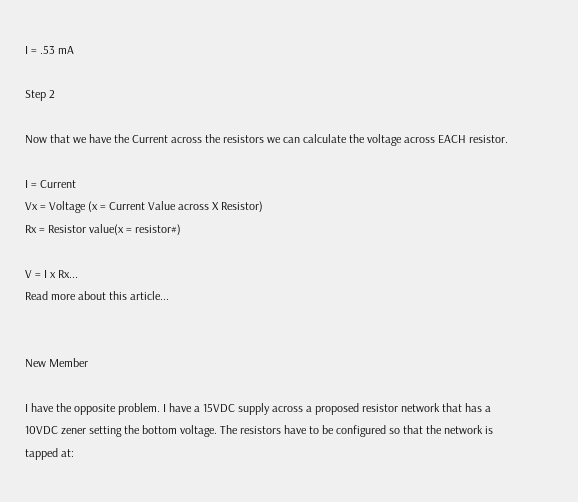I = .53 mA

Step 2

Now that we have the Current across the resistors we can calculate the voltage across EACH resistor.

I = Current
Vx = Voltage (x = Current Value across X Resistor)
Rx = Resistor value(x = resistor#)

V = I x Rx...
Read more about this article...


New Member

I have the opposite problem. I have a 15VDC supply across a proposed resistor network that has a 10VDC zener setting the bottom voltage. The resistors have to be configured so that the network is tapped at: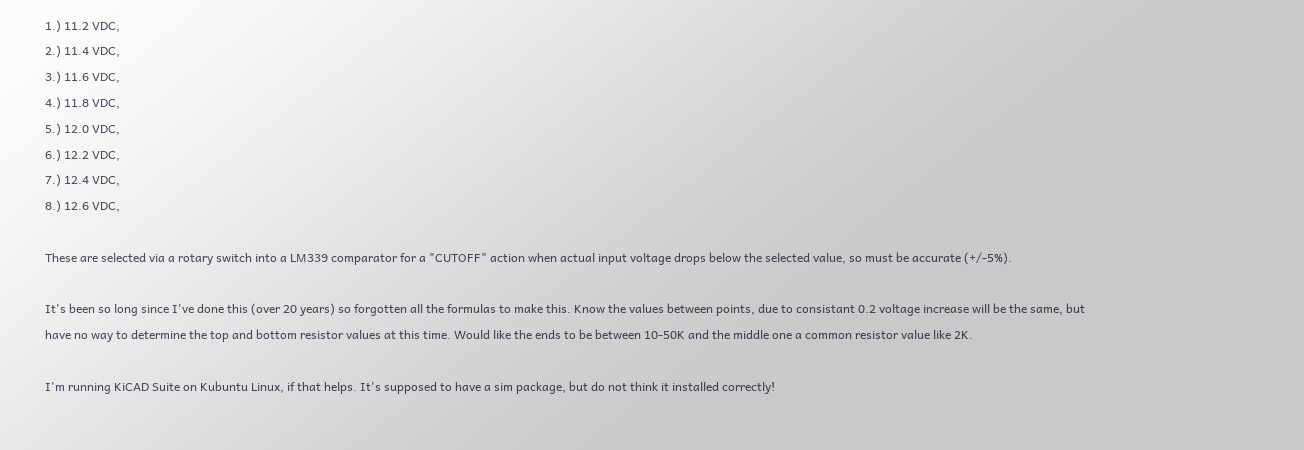1.) 11.2 VDC,
2.) 11.4 VDC,
3.) 11.6 VDC,
4.) 11.8 VDC,
5.) 12.0 VDC,
6.) 12.2 VDC,
7.) 12.4 VDC,
8.) 12.6 VDC,

These are selected via a rotary switch into a LM339 comparator for a "CUTOFF" action when actual input voltage drops below the selected value, so must be accurate (+/-5%).

It's been so long since I've done this (over 20 years) so forgotten all the formulas to make this. Know the values between points, due to consistant 0.2 voltage increase will be the same, but have no way to determine the top and bottom resistor values at this time. Would like the ends to be between 10-50K and the middle one a common resistor value like 2K.

I'm running KiCAD Suite on Kubuntu Linux, if that helps. It's supposed to have a sim package, but do not think it installed correctly!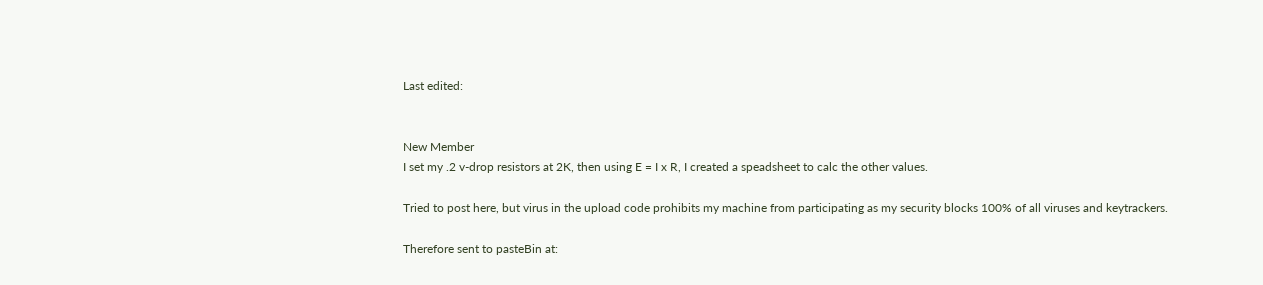Last edited:


New Member
I set my .2 v-drop resistors at 2K, then using E = I x R, I created a speadsheet to calc the other values.

Tried to post here, but virus in the upload code prohibits my machine from participating as my security blocks 100% of all viruses and keytrackers.

Therefore sent to pasteBin at: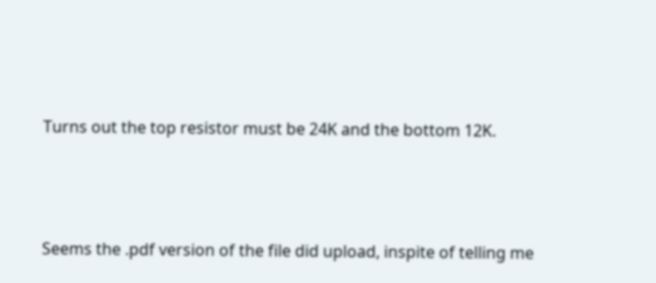Turns out the top resistor must be 24K and the bottom 12K.




Seems the .pdf version of the file did upload, inspite of telling me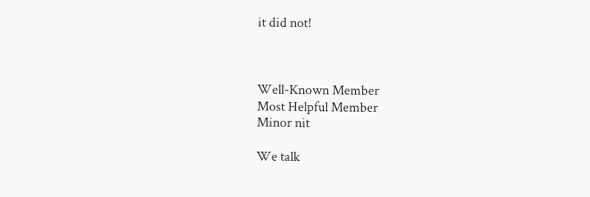it did not!



Well-Known Member
Most Helpful Member
Minor nit

We talk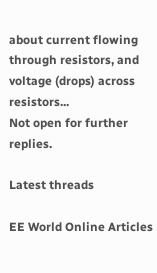about current flowing through resistors, and voltage (drops) across resistors...
Not open for further replies.

Latest threads

EE World Online Articles